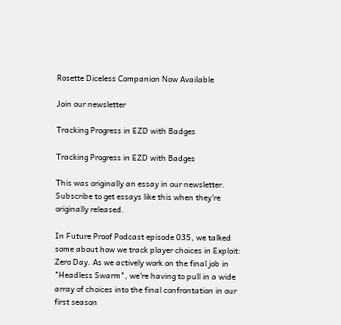Rosette Diceless Companion Now Available

Join our newsletter

Tracking Progress in EZD with Badges

Tracking Progress in EZD with Badges

This was originally an essay in our newsletter. Subscribe to get essays like this when they're originally released.

In Future Proof Podcast episode 035, we talked some about how we track player choices in Exploit: Zero Day. As we actively work on the final job in "Headless Swarm", we're having to pull in a wide array of choices into the final confrontation in our first season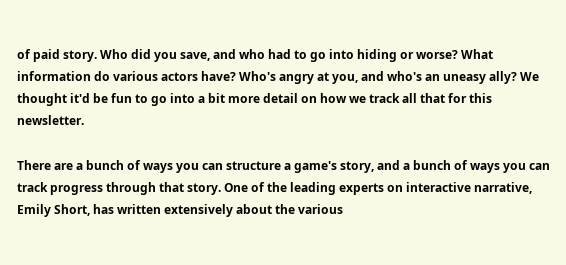of paid story. Who did you save, and who had to go into hiding or worse? What information do various actors have? Who's angry at you, and who's an uneasy ally? We thought it'd be fun to go into a bit more detail on how we track all that for this newsletter.

There are a bunch of ways you can structure a game's story, and a bunch of ways you can track progress through that story. One of the leading experts on interactive narrative, Emily Short, has written extensively about the various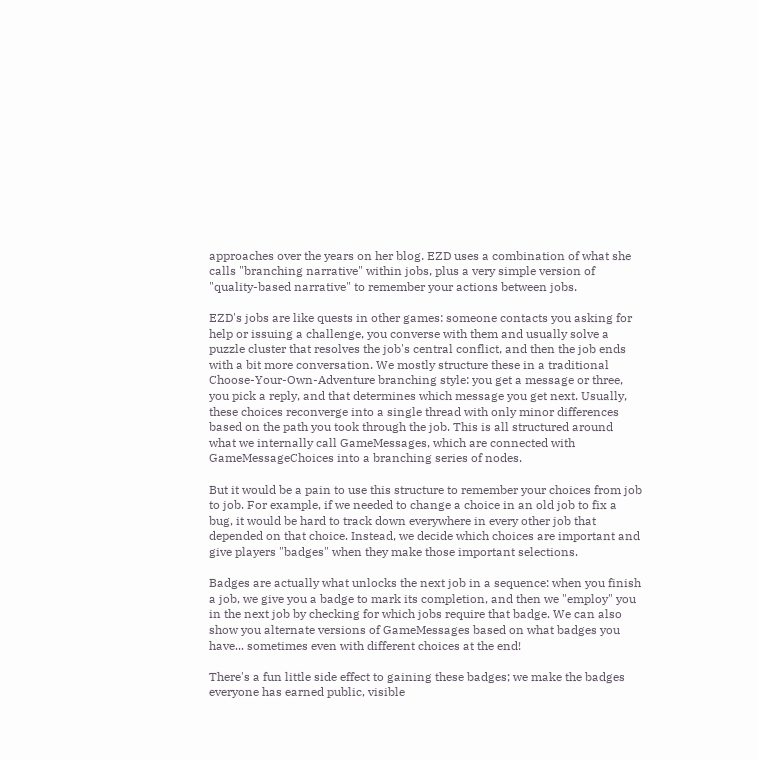approaches over the years on her blog. EZD uses a combination of what she calls "branching narrative" within jobs, plus a very simple version of "quality-based narrative" to remember your actions between jobs.

EZD's jobs are like quests in other games: someone contacts you asking for help or issuing a challenge, you converse with them and usually solve a puzzle cluster that resolves the job's central conflict, and then the job ends with a bit more conversation. We mostly structure these in a traditional Choose-Your-Own-Adventure branching style: you get a message or three, you pick a reply, and that determines which message you get next. Usually, these choices reconverge into a single thread with only minor differences based on the path you took through the job. This is all structured around what we internally call GameMessages, which are connected with GameMessageChoices into a branching series of nodes.

But it would be a pain to use this structure to remember your choices from job to job. For example, if we needed to change a choice in an old job to fix a bug, it would be hard to track down everywhere in every other job that depended on that choice. Instead, we decide which choices are important and give players "badges" when they make those important selections.

Badges are actually what unlocks the next job in a sequence: when you finish a job, we give you a badge to mark its completion, and then we "employ" you in the next job by checking for which jobs require that badge. We can also show you alternate versions of GameMessages based on what badges you have... sometimes even with different choices at the end!

There's a fun little side effect to gaining these badges; we make the badges everyone has earned public, visible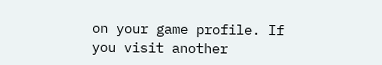on your game profile. If you visit another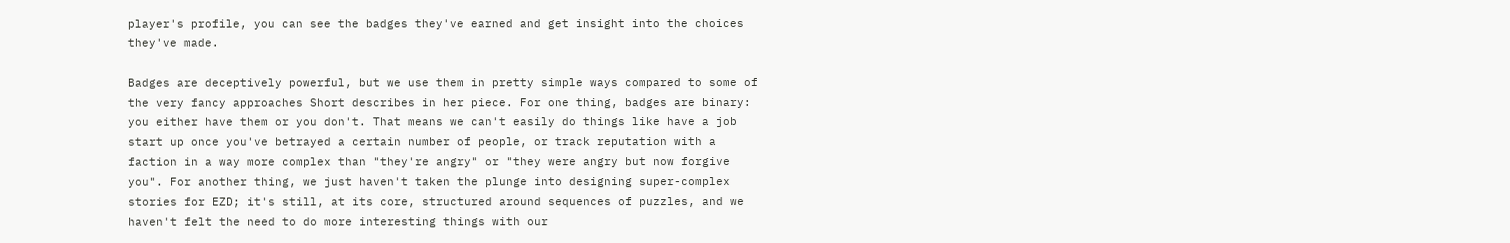player's profile, you can see the badges they've earned and get insight into the choices they've made.

Badges are deceptively powerful, but we use them in pretty simple ways compared to some of the very fancy approaches Short describes in her piece. For one thing, badges are binary: you either have them or you don't. That means we can't easily do things like have a job start up once you've betrayed a certain number of people, or track reputation with a faction in a way more complex than "they're angry" or "they were angry but now forgive you". For another thing, we just haven't taken the plunge into designing super-complex stories for EZD; it's still, at its core, structured around sequences of puzzles, and we haven't felt the need to do more interesting things with our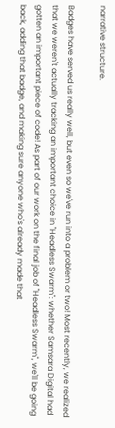narrative structure.

Badges have served us really well, but even so we've run into a problem or two! Most recently, we realized that we weren't actually tracking an important choice in "Headless Swarm": whether Samsara Digital had gotten an important piece of code! As part of our work on the final job of "Headless Swarm", we'll be going back, adding that badge, and making sure anyone who's already made that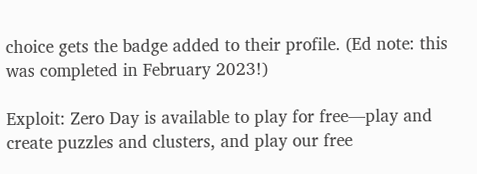choice gets the badge added to their profile. (Ed note: this was completed in February 2023!)

Exploit: Zero Day is available to play for free—play and create puzzles and clusters, and play our free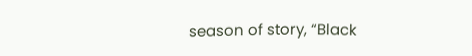season of story, “Black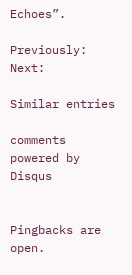Echoes”.

Previously: Next:

Similar entries

comments powered by Disqus


Pingbacks are open.